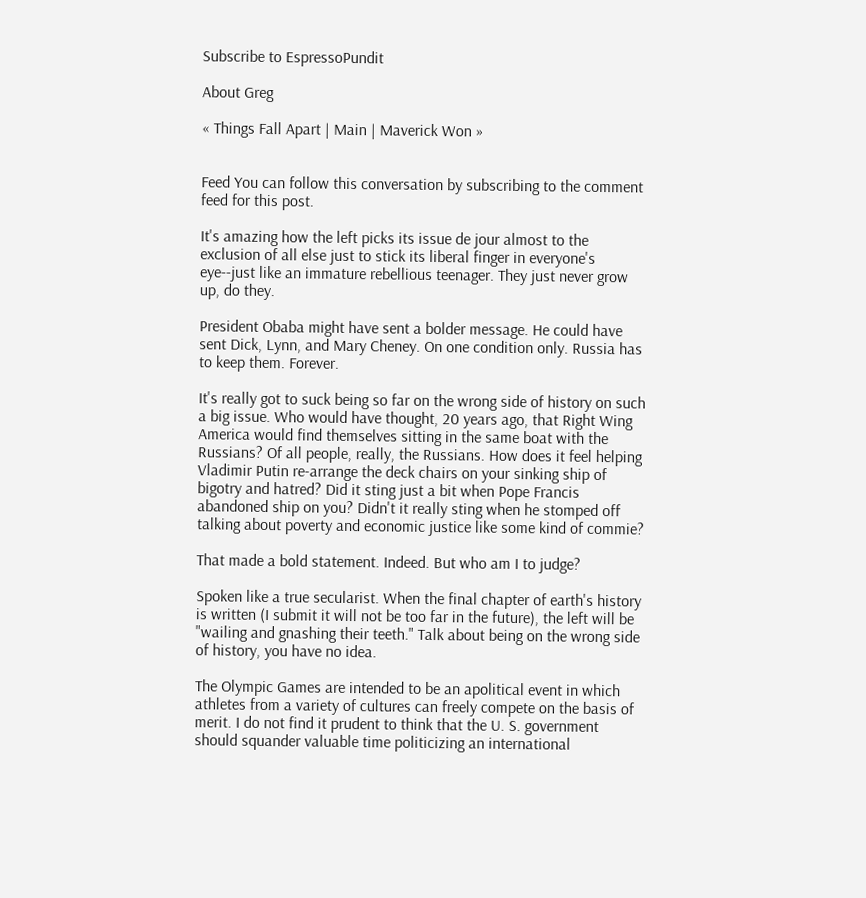Subscribe to EspressoPundit

About Greg

« Things Fall Apart | Main | Maverick Won »


Feed You can follow this conversation by subscribing to the comment feed for this post.

It's amazing how the left picks its issue de jour almost to the exclusion of all else just to stick its liberal finger in everyone's eye--just like an immature rebellious teenager. They just never grow up, do they.

President Obaba might have sent a bolder message. He could have sent Dick, Lynn, and Mary Cheney. On one condition only. Russia has to keep them. Forever.

It's really got to suck being so far on the wrong side of history on such a big issue. Who would have thought, 20 years ago, that Right Wing America would find themselves sitting in the same boat with the Russians? Of all people, really, the Russians. How does it feel helping Vladimir Putin re-arrange the deck chairs on your sinking ship of bigotry and hatred? Did it sting just a bit when Pope Francis abandoned ship on you? Didn't it really sting when he stomped off talking about poverty and economic justice like some kind of commie?

That made a bold statement. Indeed. But who am I to judge?

Spoken like a true secularist. When the final chapter of earth's history is written (I submit it will not be too far in the future), the left will be "wailing and gnashing their teeth." Talk about being on the wrong side of history, you have no idea.

The Olympic Games are intended to be an apolitical event in which athletes from a variety of cultures can freely compete on the basis of merit. I do not find it prudent to think that the U. S. government should squander valuable time politicizing an international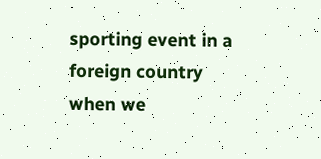sporting event in a foreign country when we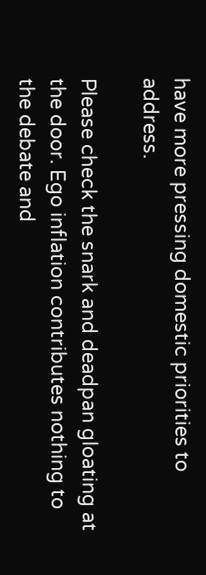have more pressing domestic priorities to address.

Please check the snark and deadpan gloating at the door. Ego inflation contributes nothing to the debate and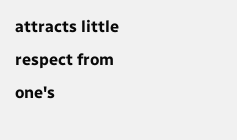attracts little respect from one's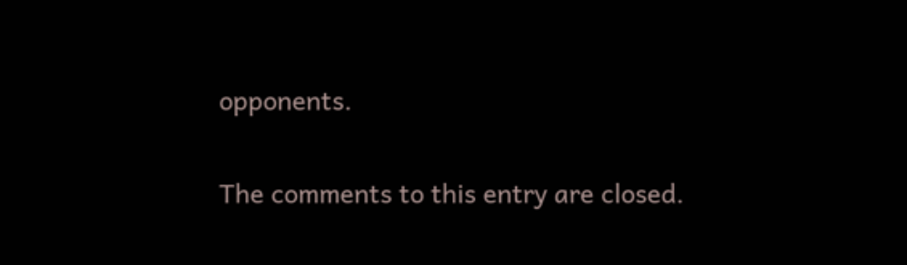opponents.

The comments to this entry are closed.